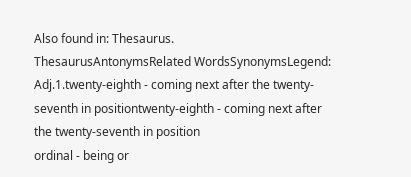Also found in: Thesaurus.
ThesaurusAntonymsRelated WordsSynonymsLegend:
Adj.1.twenty-eighth - coming next after the twenty-seventh in positiontwenty-eighth - coming next after the twenty-seventh in position
ordinal - being or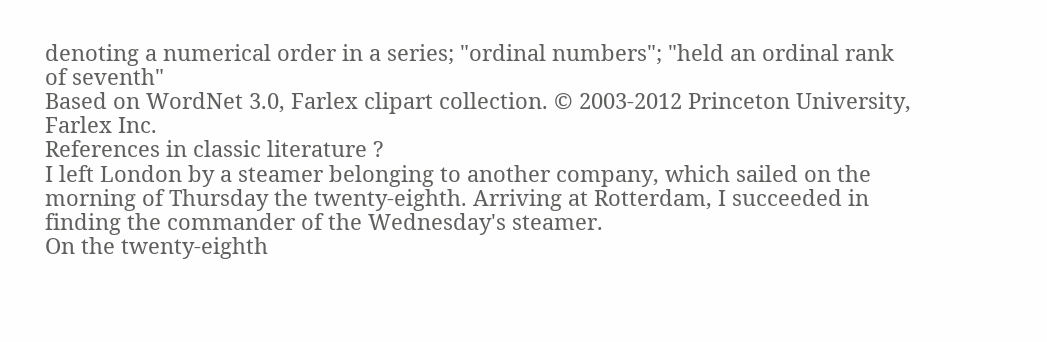denoting a numerical order in a series; "ordinal numbers"; "held an ordinal rank of seventh"
Based on WordNet 3.0, Farlex clipart collection. © 2003-2012 Princeton University, Farlex Inc.
References in classic literature ?
I left London by a steamer belonging to another company, which sailed on the morning of Thursday the twenty-eighth. Arriving at Rotterdam, I succeeded in finding the commander of the Wednesday's steamer.
On the twenty-eighth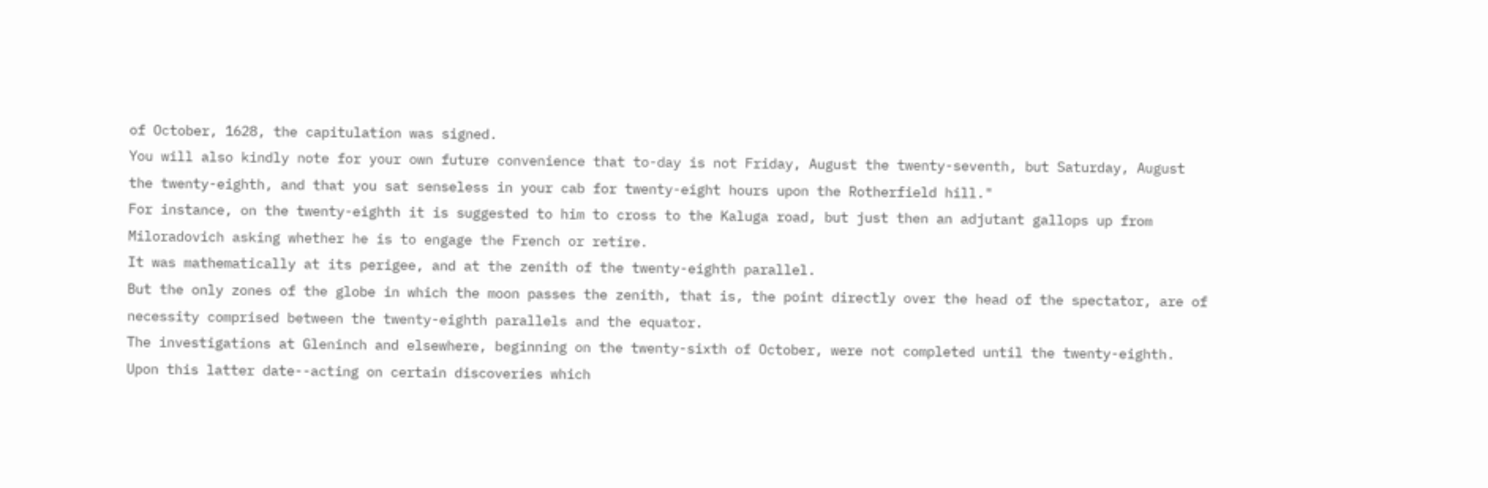of October, 1628, the capitulation was signed.
You will also kindly note for your own future convenience that to-day is not Friday, August the twenty-seventh, but Saturday, August the twenty-eighth, and that you sat senseless in your cab for twenty-eight hours upon the Rotherfield hill."
For instance, on the twenty-eighth it is suggested to him to cross to the Kaluga road, but just then an adjutant gallops up from Miloradovich asking whether he is to engage the French or retire.
It was mathematically at its perigee, and at the zenith of the twenty-eighth parallel.
But the only zones of the globe in which the moon passes the zenith, that is, the point directly over the head of the spectator, are of necessity comprised between the twenty-eighth parallels and the equator.
The investigations at Gleninch and elsewhere, beginning on the twenty-sixth of October, were not completed until the twenty-eighth. Upon this latter date--acting on certain discoveries which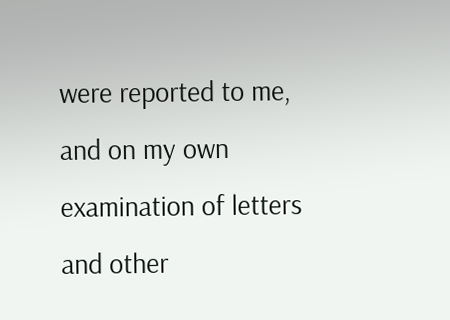were reported to me, and on my own examination of letters and other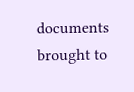documents brought to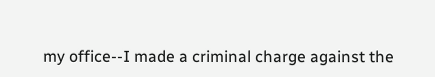my office--I made a criminal charge against the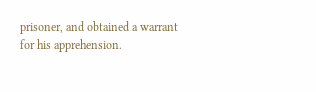prisoner, and obtained a warrant for his apprehension.